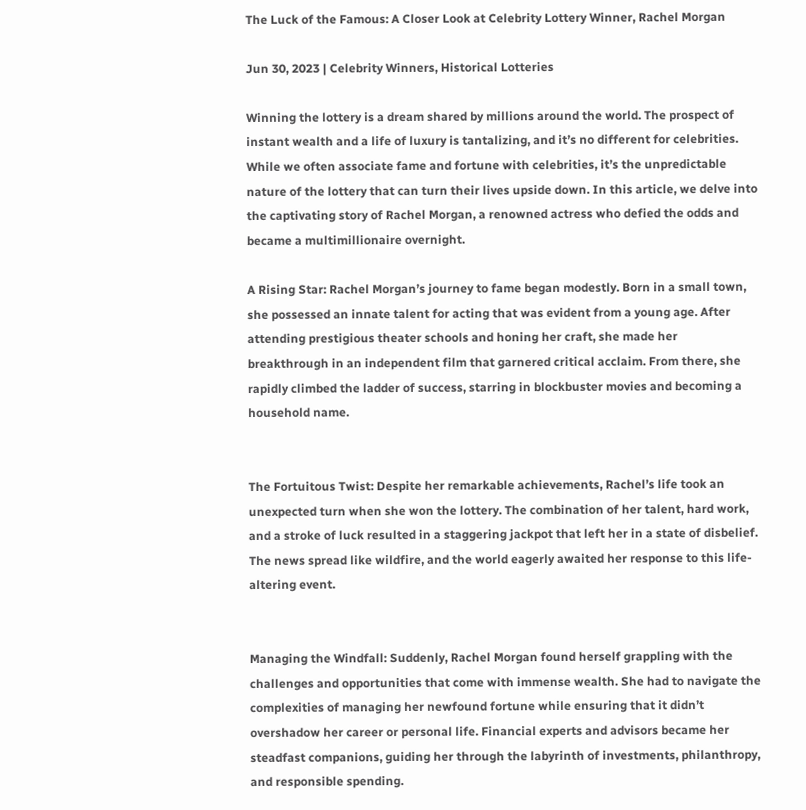The Luck of the Famous: A Closer Look at Celebrity Lottery Winner, Rachel Morgan

Jun 30, 2023 | Celebrity Winners, Historical Lotteries

Winning the lottery is a dream shared by millions around the world. The prospect of instant wealth and a life of luxury is tantalizing, and it’s no different for celebrities. While we often associate fame and fortune with celebrities, it’s the unpredictable nature of the lottery that can turn their lives upside down. In this article, we delve into the captivating story of Rachel Morgan, a renowned actress who defied the odds and became a multimillionaire overnight.

A Rising Star: Rachel Morgan’s journey to fame began modestly. Born in a small town, she possessed an innate talent for acting that was evident from a young age. After attending prestigious theater schools and honing her craft, she made her breakthrough in an independent film that garnered critical acclaim. From there, she rapidly climbed the ladder of success, starring in blockbuster movies and becoming a household name.


The Fortuitous Twist: Despite her remarkable achievements, Rachel’s life took an unexpected turn when she won the lottery. The combination of her talent, hard work, and a stroke of luck resulted in a staggering jackpot that left her in a state of disbelief. The news spread like wildfire, and the world eagerly awaited her response to this life-altering event.


Managing the Windfall: Suddenly, Rachel Morgan found herself grappling with the challenges and opportunities that come with immense wealth. She had to navigate the complexities of managing her newfound fortune while ensuring that it didn’t overshadow her career or personal life. Financial experts and advisors became her steadfast companions, guiding her through the labyrinth of investments, philanthropy, and responsible spending.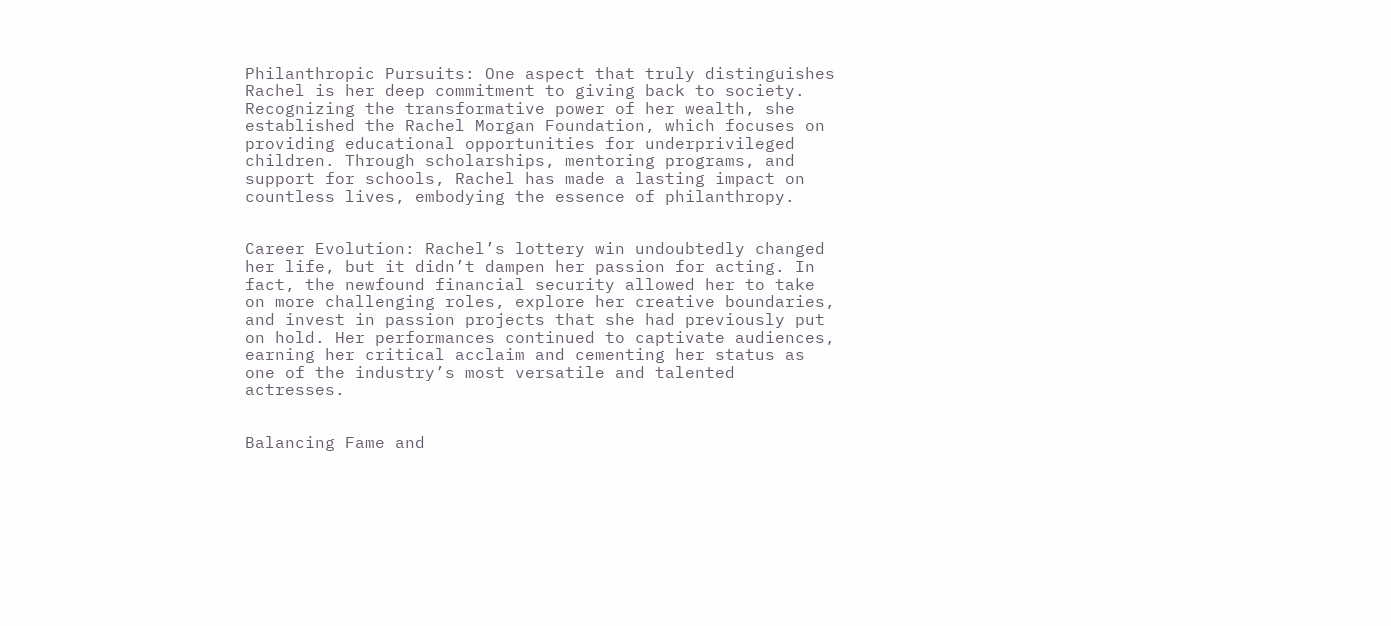Philanthropic Pursuits: One aspect that truly distinguishes Rachel is her deep commitment to giving back to society. Recognizing the transformative power of her wealth, she established the Rachel Morgan Foundation, which focuses on providing educational opportunities for underprivileged children. Through scholarships, mentoring programs, and support for schools, Rachel has made a lasting impact on countless lives, embodying the essence of philanthropy.


Career Evolution: Rachel’s lottery win undoubtedly changed her life, but it didn’t dampen her passion for acting. In fact, the newfound financial security allowed her to take on more challenging roles, explore her creative boundaries, and invest in passion projects that she had previously put on hold. Her performances continued to captivate audiences, earning her critical acclaim and cementing her status as one of the industry’s most versatile and talented actresses.


Balancing Fame and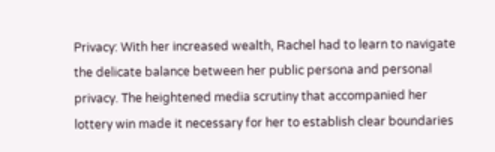Privacy: With her increased wealth, Rachel had to learn to navigate the delicate balance between her public persona and personal privacy. The heightened media scrutiny that accompanied her lottery win made it necessary for her to establish clear boundaries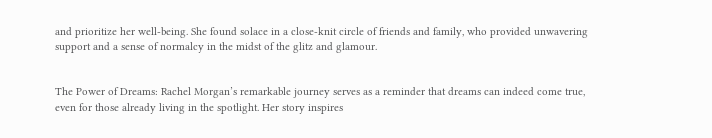and prioritize her well-being. She found solace in a close-knit circle of friends and family, who provided unwavering support and a sense of normalcy in the midst of the glitz and glamour.


The Power of Dreams: Rachel Morgan’s remarkable journey serves as a reminder that dreams can indeed come true, even for those already living in the spotlight. Her story inspires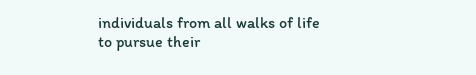individuals from all walks of life to pursue their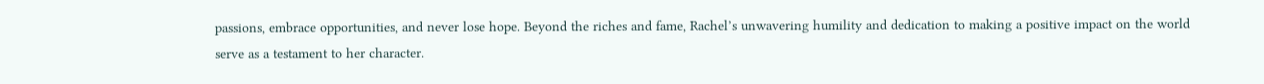passions, embrace opportunities, and never lose hope. Beyond the riches and fame, Rachel’s unwavering humility and dedication to making a positive impact on the world serve as a testament to her character.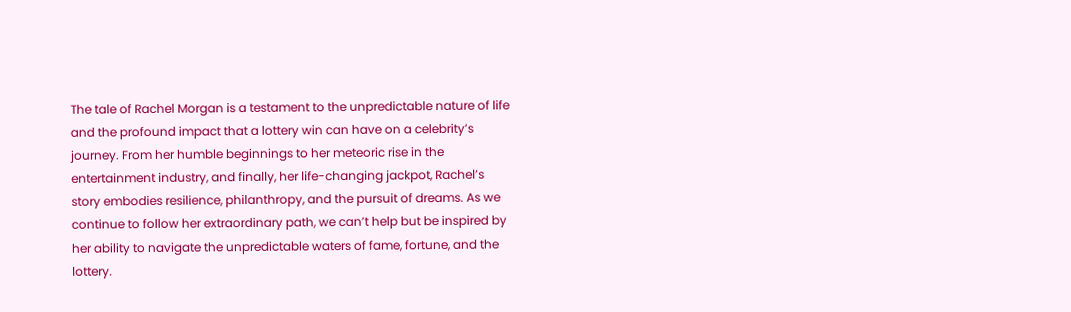The tale of Rachel Morgan is a testament to the unpredictable nature of life and the profound impact that a lottery win can have on a celebrity’s journey. From her humble beginnings to her meteoric rise in the entertainment industry, and finally, her life-changing jackpot, Rachel’s story embodies resilience, philanthropy, and the pursuit of dreams. As we continue to follow her extraordinary path, we can’t help but be inspired by her ability to navigate the unpredictable waters of fame, fortune, and the lottery.